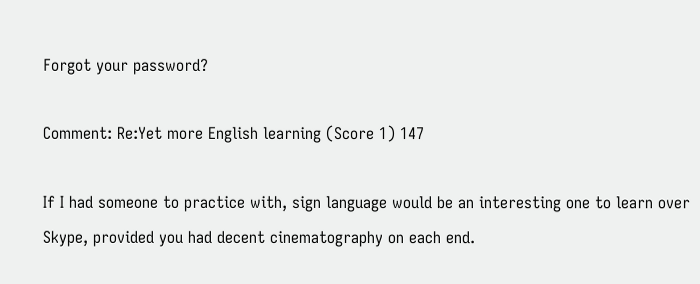Forgot your password?

Comment: Re:Yet more English learning (Score 1) 147

If I had someone to practice with, sign language would be an interesting one to learn over Skype, provided you had decent cinematography on each end.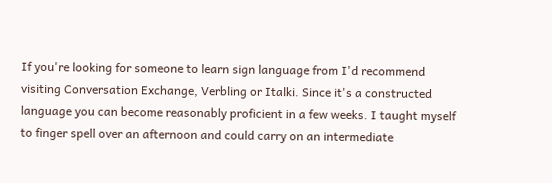If you're looking for someone to learn sign language from I'd recommend visiting Conversation Exchange, Verbling or Italki. Since it's a constructed language you can become reasonably proficient in a few weeks. I taught myself to finger spell over an afternoon and could carry on an intermediate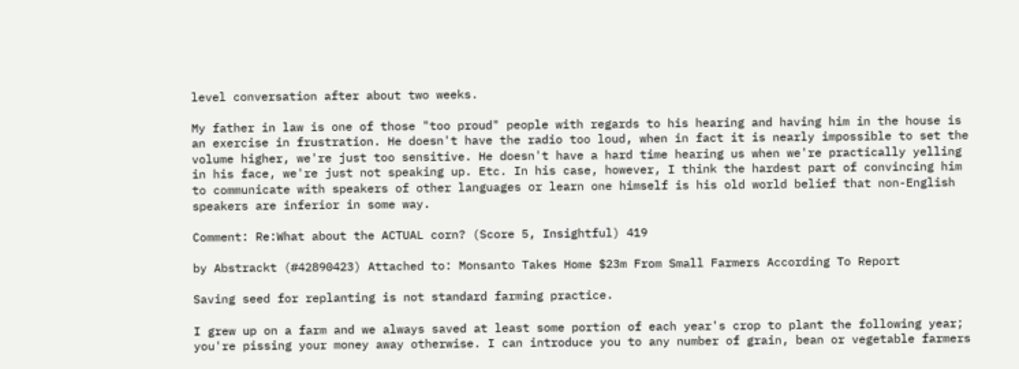level conversation after about two weeks.

My father in law is one of those "too proud" people with regards to his hearing and having him in the house is an exercise in frustration. He doesn't have the radio too loud, when in fact it is nearly impossible to set the volume higher, we're just too sensitive. He doesn't have a hard time hearing us when we're practically yelling in his face, we're just not speaking up. Etc. In his case, however, I think the hardest part of convincing him to communicate with speakers of other languages or learn one himself is his old world belief that non-English speakers are inferior in some way.

Comment: Re:What about the ACTUAL corn? (Score 5, Insightful) 419

by Abstrackt (#42890423) Attached to: Monsanto Takes Home $23m From Small Farmers According To Report

Saving seed for replanting is not standard farming practice.

I grew up on a farm and we always saved at least some portion of each year's crop to plant the following year; you're pissing your money away otherwise. I can introduce you to any number of grain, bean or vegetable farmers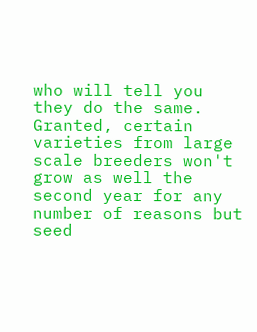who will tell you they do the same. Granted, certain varieties from large scale breeders won't grow as well the second year for any number of reasons but seed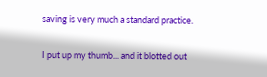saving is very much a standard practice.

I put up my thumb... and it blotted out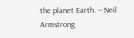the planet Earth. -- Neil Armstrong